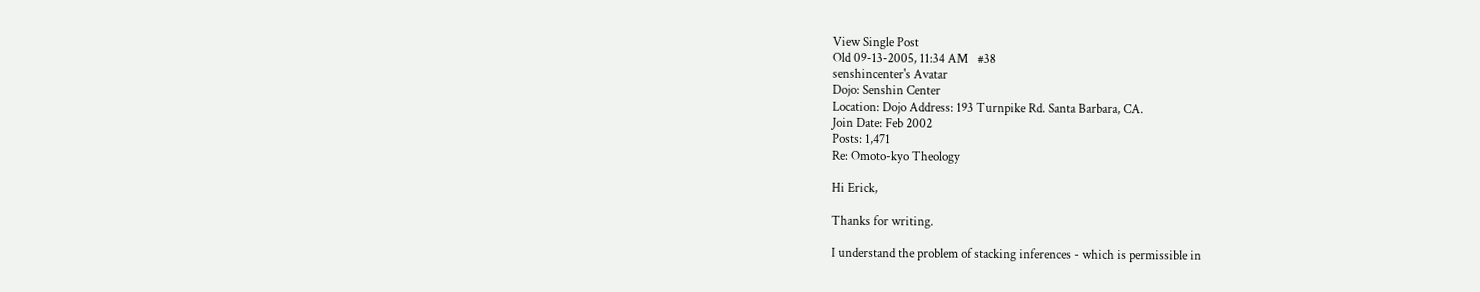View Single Post
Old 09-13-2005, 11:34 AM   #38
senshincenter's Avatar
Dojo: Senshin Center
Location: Dojo Address: 193 Turnpike Rd. Santa Barbara, CA.
Join Date: Feb 2002
Posts: 1,471
Re: Omoto-kyo Theology

Hi Erick,

Thanks for writing.

I understand the problem of stacking inferences - which is permissible in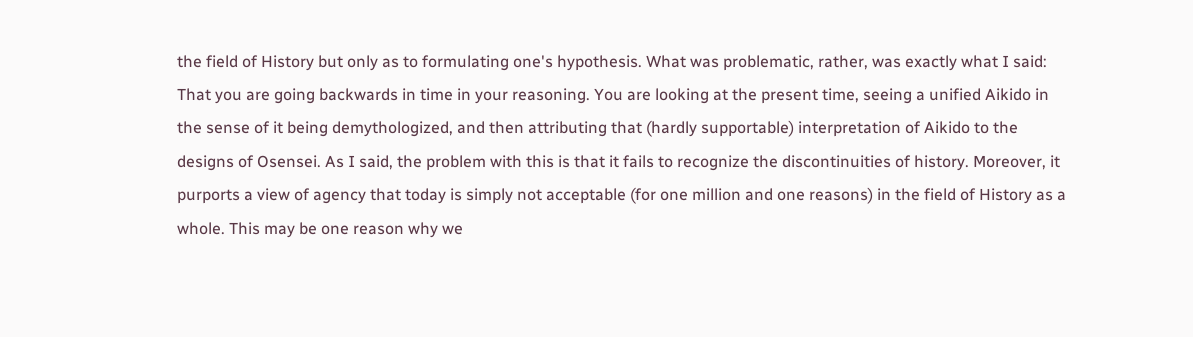the field of History but only as to formulating one's hypothesis. What was problematic, rather, was exactly what I said: That you are going backwards in time in your reasoning. You are looking at the present time, seeing a unified Aikido in the sense of it being demythologized, and then attributing that (hardly supportable) interpretation of Aikido to the designs of Osensei. As I said, the problem with this is that it fails to recognize the discontinuities of history. Moreover, it purports a view of agency that today is simply not acceptable (for one million and one reasons) in the field of History as a whole. This may be one reason why we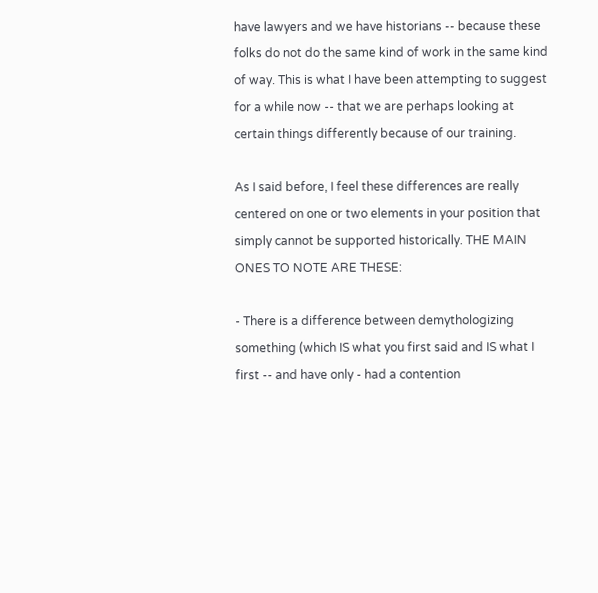have lawyers and we have historians -- because these folks do not do the same kind of work in the same kind of way. This is what I have been attempting to suggest for a while now -- that we are perhaps looking at certain things differently because of our training.

As I said before, I feel these differences are really centered on one or two elements in your position that simply cannot be supported historically. THE MAIN ONES TO NOTE ARE THESE:

- There is a difference between demythologizing something (which IS what you first said and IS what I first -- and have only - had a contention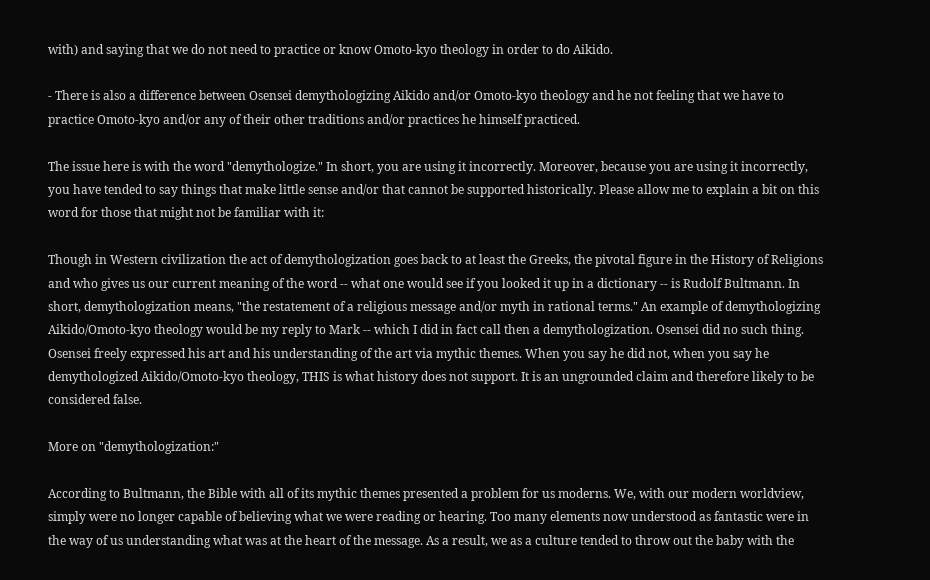with) and saying that we do not need to practice or know Omoto-kyo theology in order to do Aikido.

- There is also a difference between Osensei demythologizing Aikido and/or Omoto-kyo theology and he not feeling that we have to practice Omoto-kyo and/or any of their other traditions and/or practices he himself practiced.

The issue here is with the word "demythologize." In short, you are using it incorrectly. Moreover, because you are using it incorrectly, you have tended to say things that make little sense and/or that cannot be supported historically. Please allow me to explain a bit on this word for those that might not be familiar with it:

Though in Western civilization the act of demythologization goes back to at least the Greeks, the pivotal figure in the History of Religions and who gives us our current meaning of the word -- what one would see if you looked it up in a dictionary -- is Rudolf Bultmann. In short, demythologization means, "the restatement of a religious message and/or myth in rational terms." An example of demythologizing Aikido/Omoto-kyo theology would be my reply to Mark -- which I did in fact call then a demythologization. Osensei did no such thing. Osensei freely expressed his art and his understanding of the art via mythic themes. When you say he did not, when you say he demythologized Aikido/Omoto-kyo theology, THIS is what history does not support. It is an ungrounded claim and therefore likely to be considered false.

More on "demythologization:"

According to Bultmann, the Bible with all of its mythic themes presented a problem for us moderns. We, with our modern worldview, simply were no longer capable of believing what we were reading or hearing. Too many elements now understood as fantastic were in the way of us understanding what was at the heart of the message. As a result, we as a culture tended to throw out the baby with the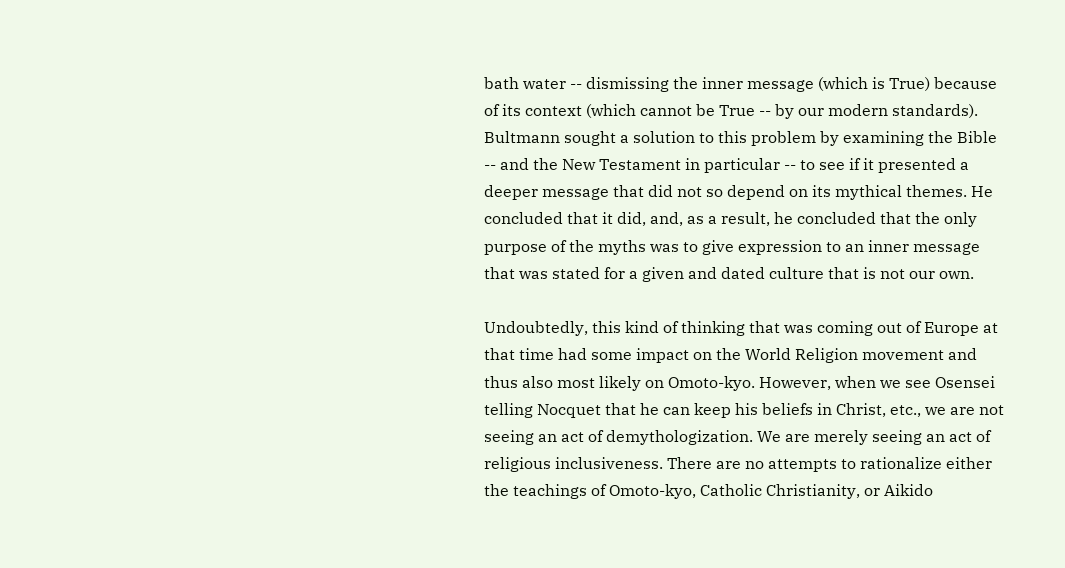bath water -- dismissing the inner message (which is True) because of its context (which cannot be True -- by our modern standards). Bultmann sought a solution to this problem by examining the Bible -- and the New Testament in particular -- to see if it presented a deeper message that did not so depend on its mythical themes. He concluded that it did, and, as a result, he concluded that the only purpose of the myths was to give expression to an inner message that was stated for a given and dated culture that is not our own.

Undoubtedly, this kind of thinking that was coming out of Europe at that time had some impact on the World Religion movement and thus also most likely on Omoto-kyo. However, when we see Osensei telling Nocquet that he can keep his beliefs in Christ, etc., we are not seeing an act of demythologization. We are merely seeing an act of religious inclusiveness. There are no attempts to rationalize either the teachings of Omoto-kyo, Catholic Christianity, or Aikido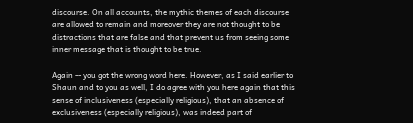discourse. On all accounts, the mythic themes of each discourse are allowed to remain and moreover they are not thought to be distractions that are false and that prevent us from seeing some inner message that is thought to be true.

Again -- you got the wrong word here. However, as I said earlier to Shaun and to you as well, I do agree with you here again that this sense of inclusiveness (especially religious), that an absence of exclusiveness (especially religious), was indeed part of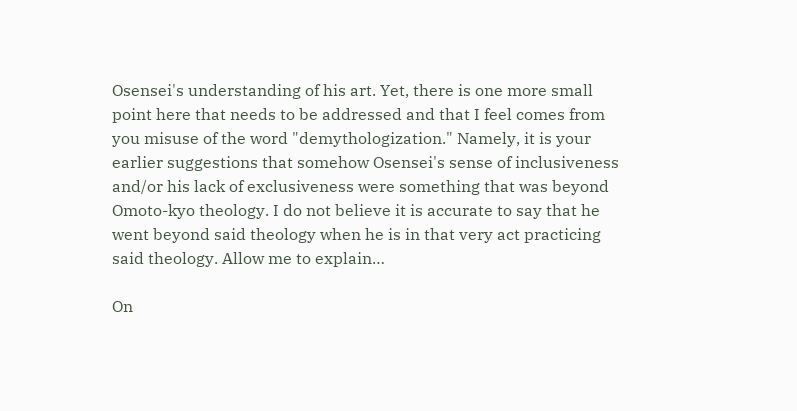Osensei's understanding of his art. Yet, there is one more small point here that needs to be addressed and that I feel comes from you misuse of the word "demythologization." Namely, it is your earlier suggestions that somehow Osensei's sense of inclusiveness and/or his lack of exclusiveness were something that was beyond Omoto-kyo theology. I do not believe it is accurate to say that he went beyond said theology when he is in that very act practicing said theology. Allow me to explain…

On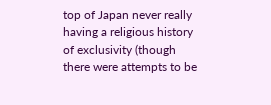top of Japan never really having a religious history of exclusivity (though there were attempts to be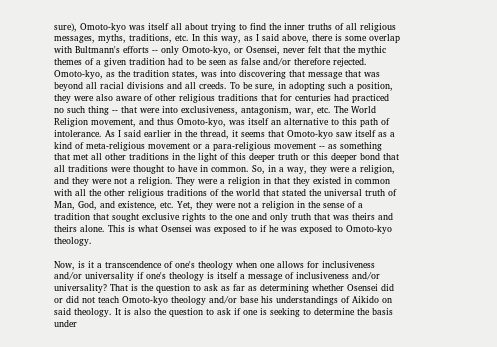sure), Omoto-kyo was itself all about trying to find the inner truths of all religious messages, myths, traditions, etc. In this way, as I said above, there is some overlap with Bultmann's efforts -- only Omoto-kyo, or Osensei, never felt that the mythic themes of a given tradition had to be seen as false and/or therefore rejected. Omoto-kyo, as the tradition states, was into discovering that message that was beyond all racial divisions and all creeds. To be sure, in adopting such a position, they were also aware of other religious traditions that for centuries had practiced no such thing -- that were into exclusiveness, antagonism, war, etc. The World Religion movement, and thus Omoto-kyo, was itself an alternative to this path of intolerance. As I said earlier in the thread, it seems that Omoto-kyo saw itself as a kind of meta-religious movement or a para-religious movement -- as something that met all other traditions in the light of this deeper truth or this deeper bond that all traditions were thought to have in common. So, in a way, they were a religion, and they were not a religion. They were a religion in that they existed in common with all the other religious traditions of the world that stated the universal truth of Man, God, and existence, etc. Yet, they were not a religion in the sense of a tradition that sought exclusive rights to the one and only truth that was theirs and theirs alone. This is what Osensei was exposed to if he was exposed to Omoto-kyo theology.

Now, is it a transcendence of one's theology when one allows for inclusiveness and/or universality if one's theology is itself a message of inclusiveness and/or universality? That is the question to ask as far as determining whether Osensei did or did not teach Omoto-kyo theology and/or base his understandings of Aikido on said theology. It is also the question to ask if one is seeking to determine the basis under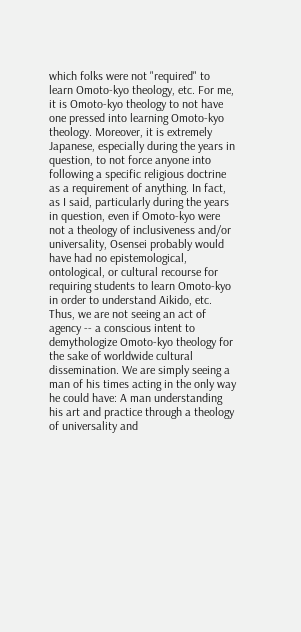which folks were not "required" to learn Omoto-kyo theology, etc. For me, it is Omoto-kyo theology to not have one pressed into learning Omoto-kyo theology. Moreover, it is extremely Japanese, especially during the years in question, to not force anyone into following a specific religious doctrine as a requirement of anything. In fact, as I said, particularly during the years in question, even if Omoto-kyo were not a theology of inclusiveness and/or universality, Osensei probably would have had no epistemological, ontological, or cultural recourse for requiring students to learn Omoto-kyo in order to understand Aikido, etc. Thus, we are not seeing an act of agency -- a conscious intent to demythologize Omoto-kyo theology for the sake of worldwide cultural dissemination. We are simply seeing a man of his times acting in the only way he could have: A man understanding his art and practice through a theology of universality and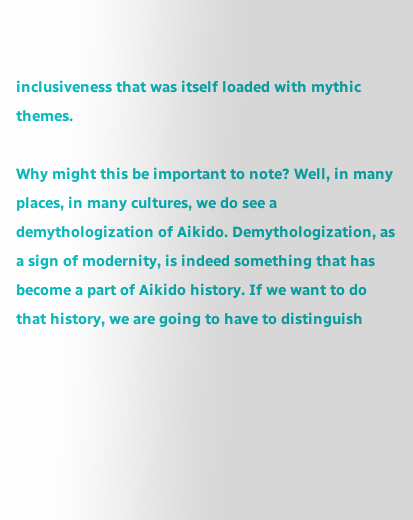inclusiveness that was itself loaded with mythic themes.

Why might this be important to note? Well, in many places, in many cultures, we do see a demythologization of Aikido. Demythologization, as a sign of modernity, is indeed something that has become a part of Aikido history. If we want to do that history, we are going to have to distinguish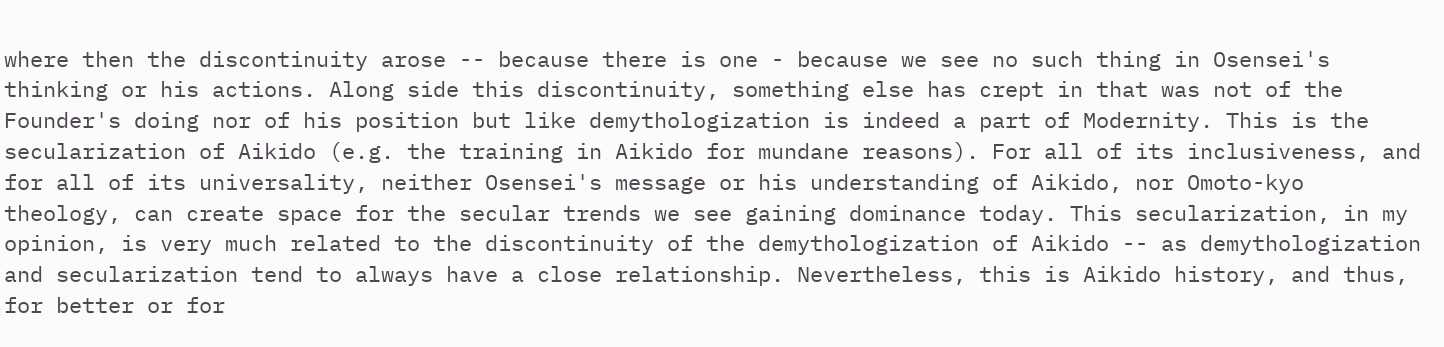where then the discontinuity arose -- because there is one - because we see no such thing in Osensei's thinking or his actions. Along side this discontinuity, something else has crept in that was not of the Founder's doing nor of his position but like demythologization is indeed a part of Modernity. This is the secularization of Aikido (e.g. the training in Aikido for mundane reasons). For all of its inclusiveness, and for all of its universality, neither Osensei's message or his understanding of Aikido, nor Omoto-kyo theology, can create space for the secular trends we see gaining dominance today. This secularization, in my opinion, is very much related to the discontinuity of the demythologization of Aikido -- as demythologization and secularization tend to always have a close relationship. Nevertheless, this is Aikido history, and thus, for better or for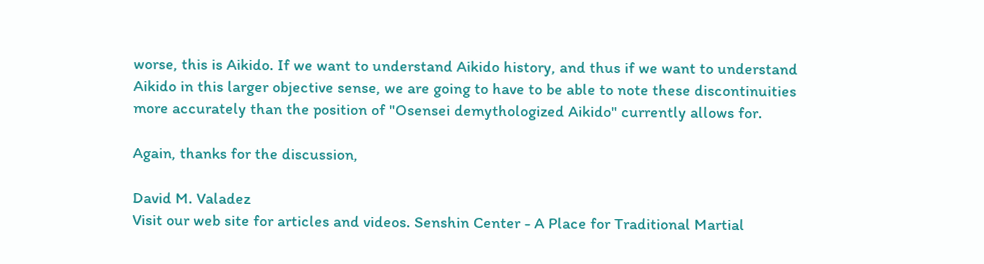worse, this is Aikido. If we want to understand Aikido history, and thus if we want to understand Aikido in this larger objective sense, we are going to have to be able to note these discontinuities more accurately than the position of "Osensei demythologized Aikido" currently allows for.

Again, thanks for the discussion,

David M. Valadez
Visit our web site for articles and videos. Senshin Center - A Place for Traditional Martial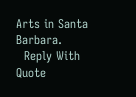Arts in Santa Barbara.
  Reply With Quote